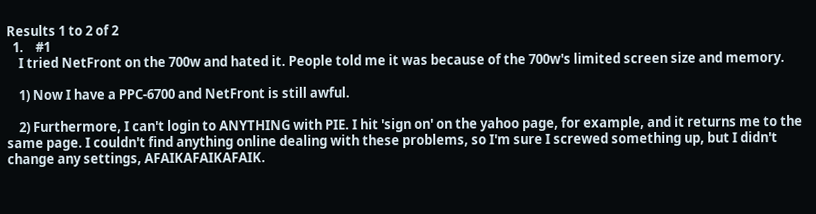Results 1 to 2 of 2
  1.    #1
    I tried NetFront on the 700w and hated it. People told me it was because of the 700w's limited screen size and memory.

    1) Now I have a PPC-6700 and NetFront is still awful.

    2) Furthermore, I can't login to ANYTHING with PIE. I hit 'sign on' on the yahoo page, for example, and it returns me to the same page. I couldn't find anything online dealing with these problems, so I'm sure I screwed something up, but I didn't change any settings, AFAIKAFAIKAFAIK.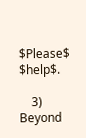$Please$ $help$.

    3) Beyond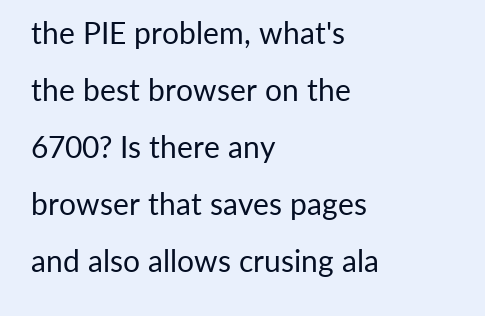the PIE problem, what's the best browser on the 6700? Is there any browser that saves pages and also allows crusing ala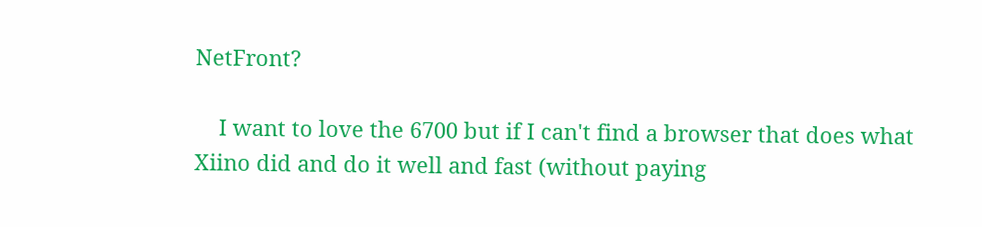NetFront?

    I want to love the 6700 but if I can't find a browser that does what Xiino did and do it well and fast (without paying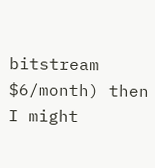bitstream $6/month) then I might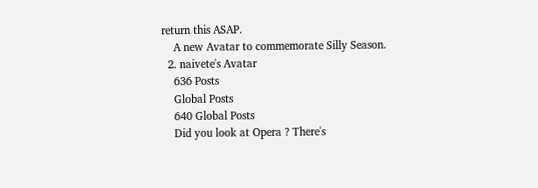return this ASAP.
    A new Avatar to commemorate Silly Season.
  2. naivete's Avatar
    636 Posts
    Global Posts
    640 Global Posts
    Did you look at Opera ? There's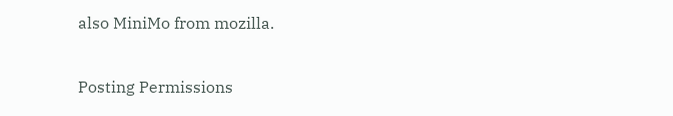also MiniMo from mozilla.

Posting Permissions